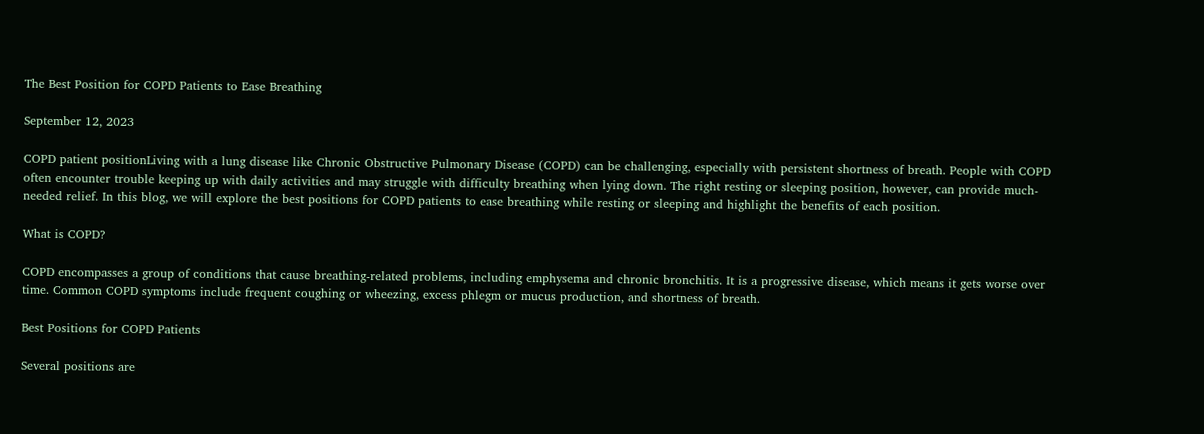The Best Position for COPD Patients to Ease Breathing

September 12, 2023

COPD patient positionLiving with a lung disease like Chronic Obstructive Pulmonary Disease (COPD) can be challenging, especially with persistent shortness of breath. People with COPD often encounter trouble keeping up with daily activities and may struggle with difficulty breathing when lying down. The right resting or sleeping position, however, can provide much-needed relief. In this blog, we will explore the best positions for COPD patients to ease breathing while resting or sleeping and highlight the benefits of each position.

What is COPD?

COPD encompasses a group of conditions that cause breathing-related problems, including emphysema and chronic bronchitis. It is a progressive disease, which means it gets worse over time. Common COPD symptoms include frequent coughing or wheezing, excess phlegm or mucus production, and shortness of breath.

Best Positions for COPD Patients

Several positions are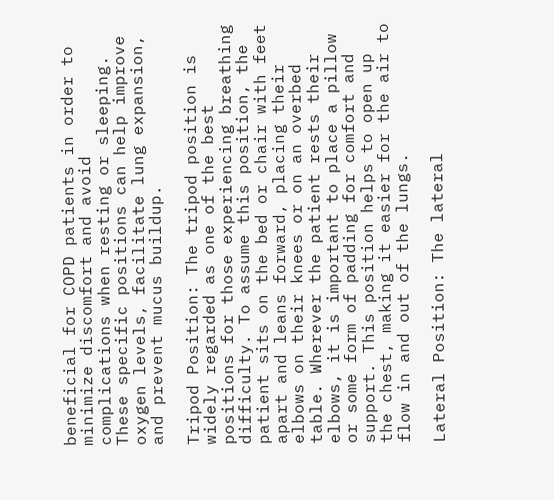beneficial for COPD patients in order to minimize discomfort and avoid complications when resting or sleeping. These specific positions can help improve oxygen levels, facilitate lung expansion, and prevent mucus buildup.

Tripod Position: The tripod position is widely regarded as one of the best positions for those experiencing breathing difficulty. To assume this position, the patient sits on the bed or chair with feet apart and leans forward, placing their elbows on their knees or on an overbed table. Wherever the patient rests their elbows, it is important to place a pillow or some form of padding for comfort and support. This position helps to open up the chest, making it easier for the air to flow in and out of the lungs.

Lateral Position: The lateral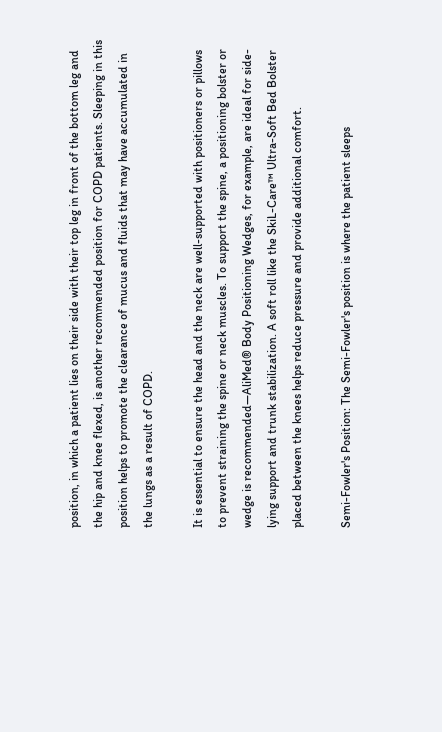position, in which a patient lies on their side with their top leg in front of the bottom leg and the hip and knee flexed, is another recommended position for COPD patients. Sleeping in this position helps to promote the clearance of mucus and fluids that may have accumulated in the lungs as a result of COPD.

It is essential to ensure the head and the neck are well-supported with positioners or pillows to prevent straining the spine or neck muscles. To support the spine, a positioning bolster or wedge is recommended—AliMed® Body Positioning Wedges, for example, are ideal for side-lying support and trunk stabilization. A soft roll like the SkiL-Care™ Ultra-Soft Bed Bolster placed between the knees helps reduce pressure and provide additional comfort.

Semi-Fowler's Position: The Semi-Fowler's position is where the patient sleeps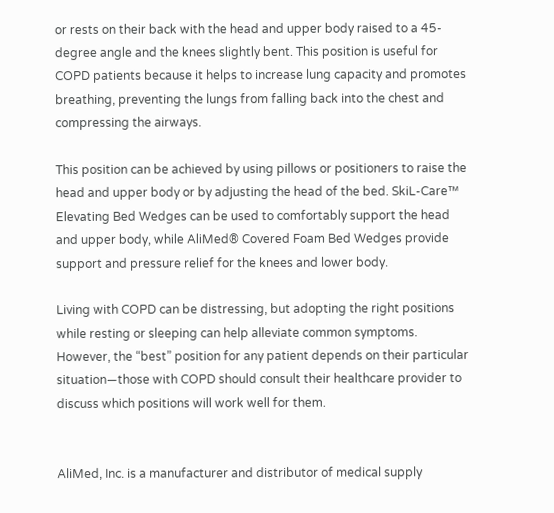or rests on their back with the head and upper body raised to a 45-degree angle and the knees slightly bent. This position is useful for COPD patients because it helps to increase lung capacity and promotes breathing, preventing the lungs from falling back into the chest and compressing the airways.

This position can be achieved by using pillows or positioners to raise the head and upper body or by adjusting the head of the bed. SkiL-Care™ Elevating Bed Wedges can be used to comfortably support the head and upper body, while AliMed® Covered Foam Bed Wedges provide support and pressure relief for the knees and lower body.

Living with COPD can be distressing, but adopting the right positions while resting or sleeping can help alleviate common symptoms. However, the “best” position for any patient depends on their particular situation—those with COPD should consult their healthcare provider to discuss which positions will work well for them.


AliMed, Inc. is a manufacturer and distributor of medical supply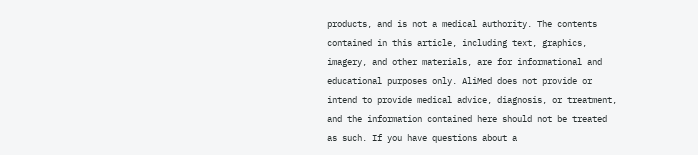products, and is not a medical authority. The contents contained in this article, including text, graphics, imagery, and other materials, are for informational and educational purposes only. AliMed does not provide or intend to provide medical advice, diagnosis, or treatment, and the information contained here should not be treated as such. If you have questions about a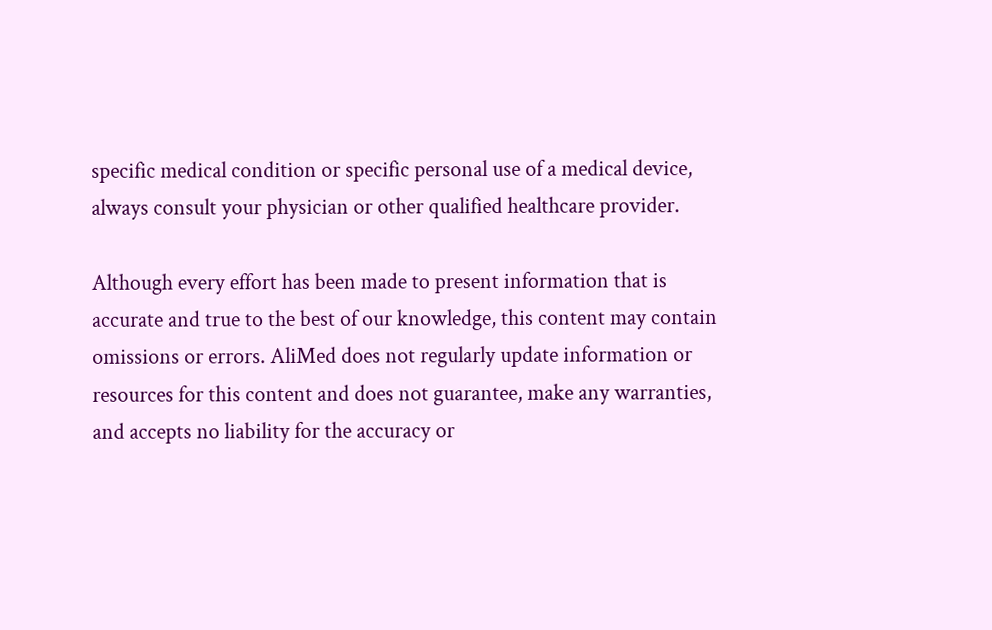specific medical condition or specific personal use of a medical device, always consult your physician or other qualified healthcare provider.

Although every effort has been made to present information that is accurate and true to the best of our knowledge, this content may contain omissions or errors. AliMed does not regularly update information or resources for this content and does not guarantee, make any warranties, and accepts no liability for the accuracy or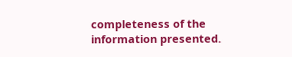completeness of the information presented.